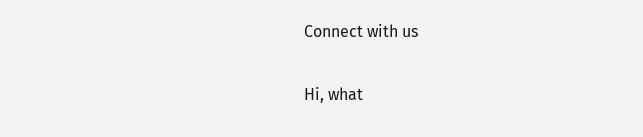Connect with us

Hi, what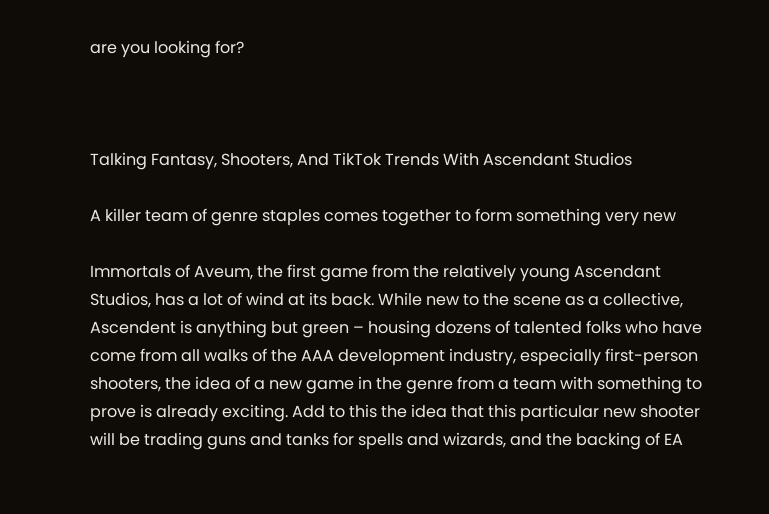are you looking for?



Talking Fantasy, Shooters, And TikTok Trends With Ascendant Studios

A killer team of genre staples comes together to form something very new

Immortals of Aveum, the first game from the relatively young Ascendant Studios, has a lot of wind at its back. While new to the scene as a collective, Ascendent is anything but green – housing dozens of talented folks who have come from all walks of the AAA development industry, especially first-person shooters, the idea of a new game in the genre from a team with something to prove is already exciting. Add to this the idea that this particular new shooter will be trading guns and tanks for spells and wizards, and the backing of EA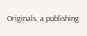Originals, a publishing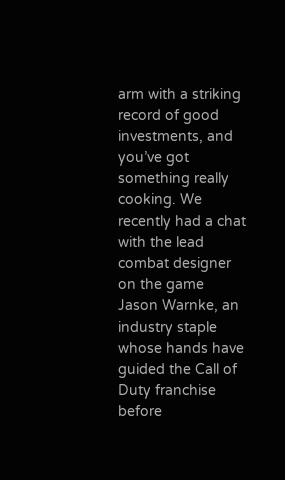arm with a striking record of good investments, and you’ve got something really cooking. We recently had a chat with the lead combat designer on the game Jason Warnke, an industry staple whose hands have guided the Call of Duty franchise before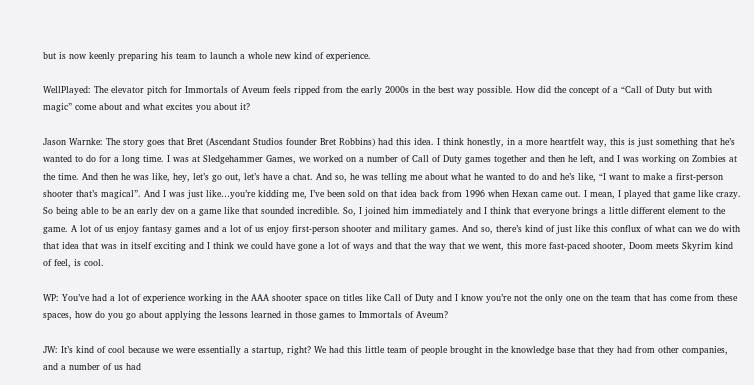but is now keenly preparing his team to launch a whole new kind of experience.

WellPlayed: The elevator pitch for Immortals of Aveum feels ripped from the early 2000s in the best way possible. How did the concept of a “Call of Duty but with magic” come about and what excites you about it?

Jason Warnke: The story goes that Bret (Ascendant Studios founder Bret Robbins) had this idea. I think honestly, in a more heartfelt way, this is just something that he’s wanted to do for a long time. I was at Sledgehammer Games, we worked on a number of Call of Duty games together and then he left, and I was working on Zombies at the time. And then he was like, hey, let’s go out, let’s have a chat. And so, he was telling me about what he wanted to do and he’s like, “I want to make a first-person shooter that’s magical”. And I was just like…you’re kidding me, I’ve been sold on that idea back from 1996 when Hexan came out. I mean, I played that game like crazy. So being able to be an early dev on a game like that sounded incredible. So, I joined him immediately and I think that everyone brings a little different element to the game. A lot of us enjoy fantasy games and a lot of us enjoy first-person shooter and military games. And so, there’s kind of just like this conflux of what can we do with that idea that was in itself exciting and I think we could have gone a lot of ways and that the way that we went, this more fast-paced shooter, Doom meets Skyrim kind of feel, is cool.

WP: You’ve had a lot of experience working in the AAA shooter space on titles like Call of Duty and I know you’re not the only one on the team that has come from these spaces, how do you go about applying the lessons learned in those games to Immortals of Aveum?

JW: It’s kind of cool because we were essentially a startup, right? We had this little team of people brought in the knowledge base that they had from other companies, and a number of us had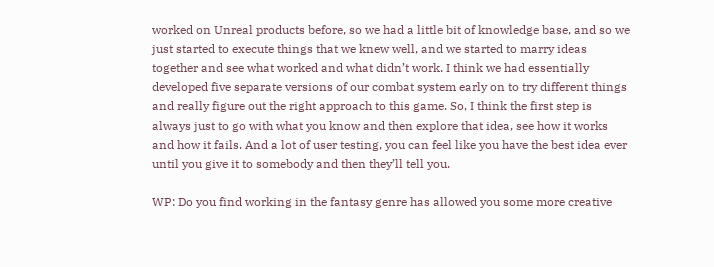worked on Unreal products before, so we had a little bit of knowledge base, and so we just started to execute things that we knew well, and we started to marry ideas together and see what worked and what didn’t work. I think we had essentially developed five separate versions of our combat system early on to try different things and really figure out the right approach to this game. So, I think the first step is always just to go with what you know and then explore that idea, see how it works and how it fails. And a lot of user testing, you can feel like you have the best idea ever until you give it to somebody and then they’ll tell you.

WP: Do you find working in the fantasy genre has allowed you some more creative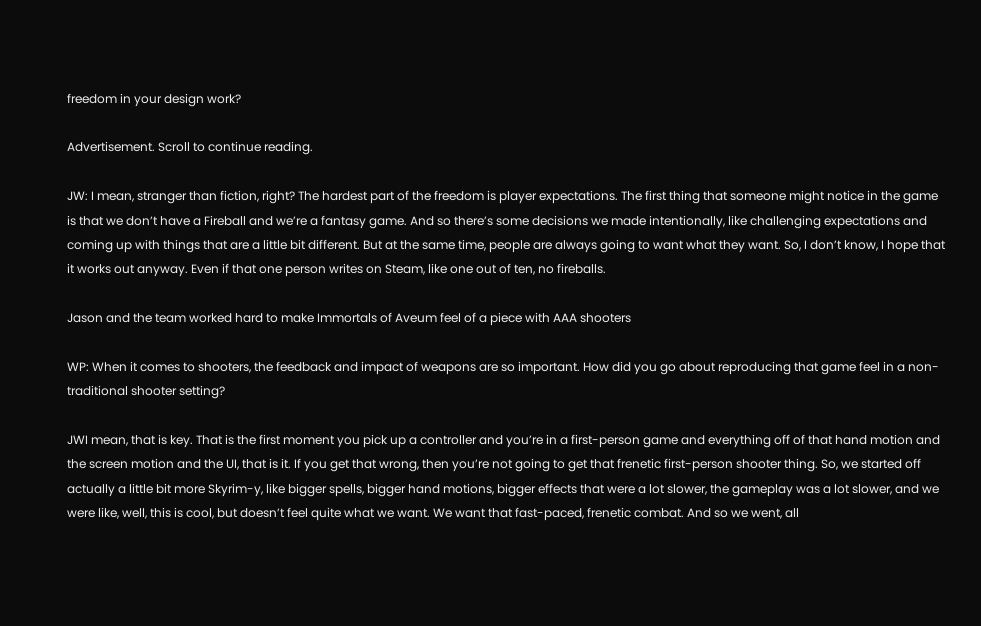freedom in your design work?

Advertisement. Scroll to continue reading.

JW: I mean, stranger than fiction, right? The hardest part of the freedom is player expectations. The first thing that someone might notice in the game is that we don’t have a Fireball and we’re a fantasy game. And so there’s some decisions we made intentionally, like challenging expectations and coming up with things that are a little bit different. But at the same time, people are always going to want what they want. So, I don’t know, I hope that it works out anyway. Even if that one person writes on Steam, like one out of ten, no fireballs.

Jason and the team worked hard to make Immortals of Aveum feel of a piece with AAA shooters

WP: When it comes to shooters, the feedback and impact of weapons are so important. How did you go about reproducing that game feel in a non-traditional shooter setting?

JWI mean, that is key. That is the first moment you pick up a controller and you’re in a first-person game and everything off of that hand motion and the screen motion and the UI, that is it. If you get that wrong, then you’re not going to get that frenetic first-person shooter thing. So, we started off actually a little bit more Skyrim-y, like bigger spells, bigger hand motions, bigger effects that were a lot slower, the gameplay was a lot slower, and we were like, well, this is cool, but doesn’t feel quite what we want. We want that fast-paced, frenetic combat. And so we went, all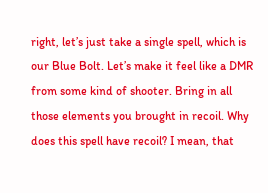right, let’s just take a single spell, which is our Blue Bolt. Let’s make it feel like a DMR from some kind of shooter. Bring in all those elements you brought in recoil. Why does this spell have recoil? I mean, that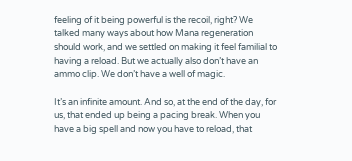feeling of it being powerful is the recoil, right? We talked many ways about how Mana regeneration should work, and we settled on making it feel familial to having a reload. But we actually also don’t have an ammo clip. We don’t have a well of magic.

It’s an infinite amount. And so, at the end of the day, for us, that ended up being a pacing break. When you have a big spell and now you have to reload, that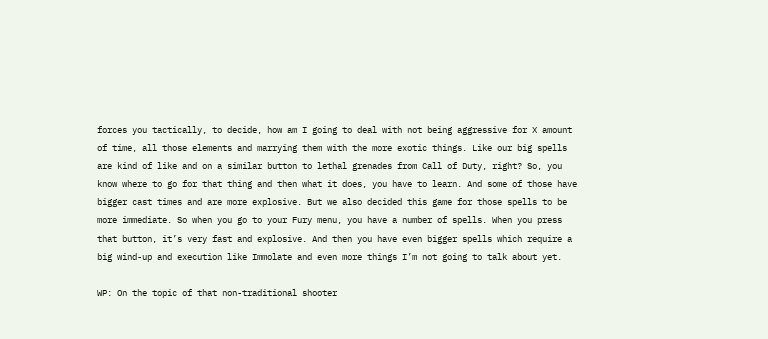forces you tactically, to decide, how am I going to deal with not being aggressive for X amount of time, all those elements and marrying them with the more exotic things. Like our big spells are kind of like and on a similar button to lethal grenades from Call of Duty, right? So, you know where to go for that thing and then what it does, you have to learn. And some of those have bigger cast times and are more explosive. But we also decided this game for those spells to be more immediate. So when you go to your Fury menu, you have a number of spells. When you press that button, it’s very fast and explosive. And then you have even bigger spells which require a big wind-up and execution like Immolate and even more things I’m not going to talk about yet.

WP: On the topic of that non-traditional shooter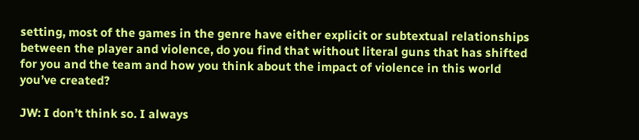setting, most of the games in the genre have either explicit or subtextual relationships between the player and violence, do you find that without literal guns that has shifted for you and the team and how you think about the impact of violence in this world you’ve created?

JW: I don’t think so. I always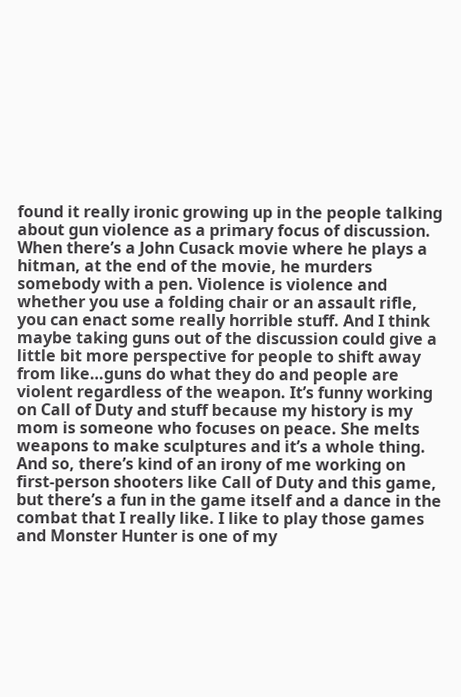found it really ironic growing up in the people talking about gun violence as a primary focus of discussion. When there’s a John Cusack movie where he plays a hitman, at the end of the movie, he murders somebody with a pen. Violence is violence and whether you use a folding chair or an assault rifle, you can enact some really horrible stuff. And I think maybe taking guns out of the discussion could give a little bit more perspective for people to shift away from like…guns do what they do and people are violent regardless of the weapon. It’s funny working on Call of Duty and stuff because my history is my mom is someone who focuses on peace. She melts weapons to make sculptures and it’s a whole thing. And so, there’s kind of an irony of me working on first-person shooters like Call of Duty and this game, but there’s a fun in the game itself and a dance in the combat that I really like. I like to play those games and Monster Hunter is one of my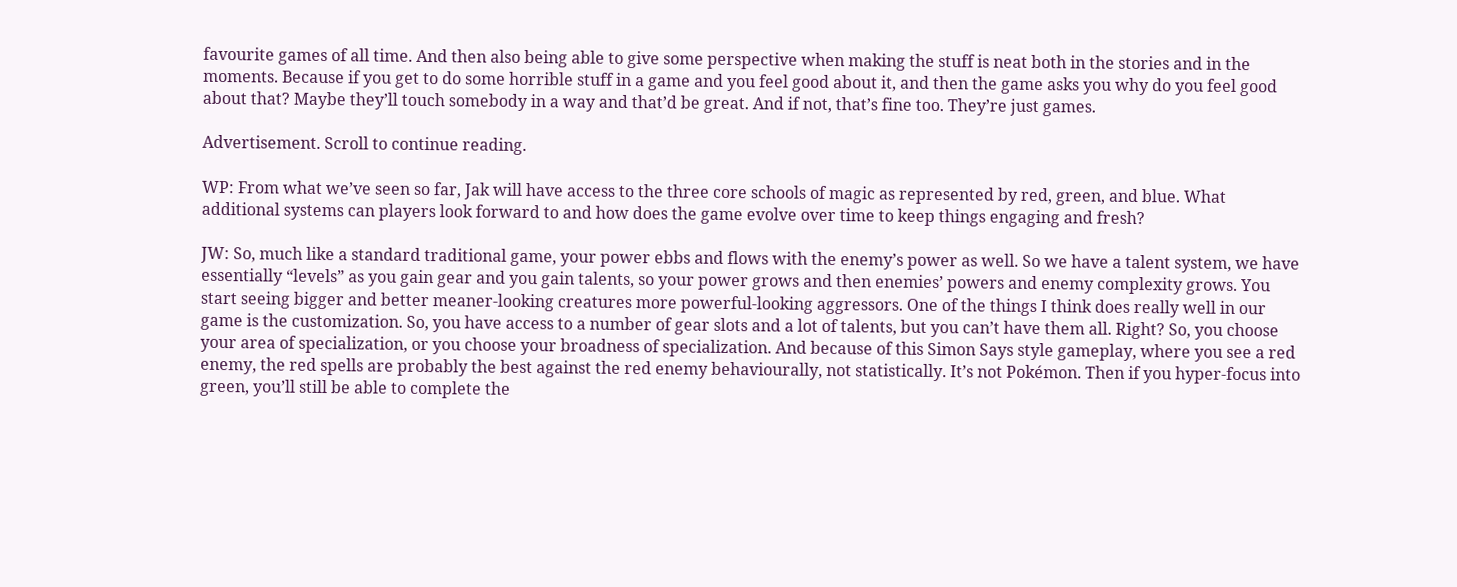favourite games of all time. And then also being able to give some perspective when making the stuff is neat both in the stories and in the moments. Because if you get to do some horrible stuff in a game and you feel good about it, and then the game asks you why do you feel good about that? Maybe they’ll touch somebody in a way and that’d be great. And if not, that’s fine too. They’re just games.

Advertisement. Scroll to continue reading.

WP: From what we’ve seen so far, Jak will have access to the three core schools of magic as represented by red, green, and blue. What additional systems can players look forward to and how does the game evolve over time to keep things engaging and fresh?

JW: So, much like a standard traditional game, your power ebbs and flows with the enemy’s power as well. So we have a talent system, we have essentially “levels” as you gain gear and you gain talents, so your power grows and then enemies’ powers and enemy complexity grows. You start seeing bigger and better meaner-looking creatures more powerful-looking aggressors. One of the things I think does really well in our game is the customization. So, you have access to a number of gear slots and a lot of talents, but you can’t have them all. Right? So, you choose your area of specialization, or you choose your broadness of specialization. And because of this Simon Says style gameplay, where you see a red enemy, the red spells are probably the best against the red enemy behaviourally, not statistically. It’s not Pokémon. Then if you hyper-focus into green, you’ll still be able to complete the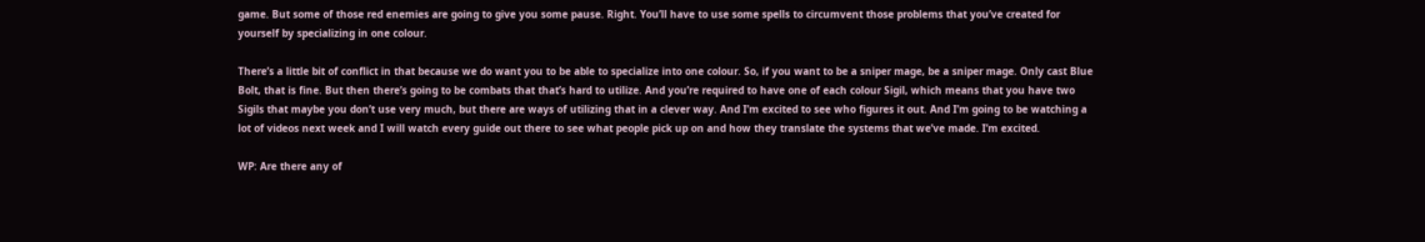game. But some of those red enemies are going to give you some pause. Right. You’ll have to use some spells to circumvent those problems that you’ve created for yourself by specializing in one colour.

There’s a little bit of conflict in that because we do want you to be able to specialize into one colour. So, if you want to be a sniper mage, be a sniper mage. Only cast Blue Bolt, that is fine. But then there’s going to be combats that that’s hard to utilize. And you’re required to have one of each colour Sigil, which means that you have two Sigils that maybe you don’t use very much, but there are ways of utilizing that in a clever way. And I’m excited to see who figures it out. And I’m going to be watching a lot of videos next week and I will watch every guide out there to see what people pick up on and how they translate the systems that we’ve made. I’m excited.

WP: Are there any of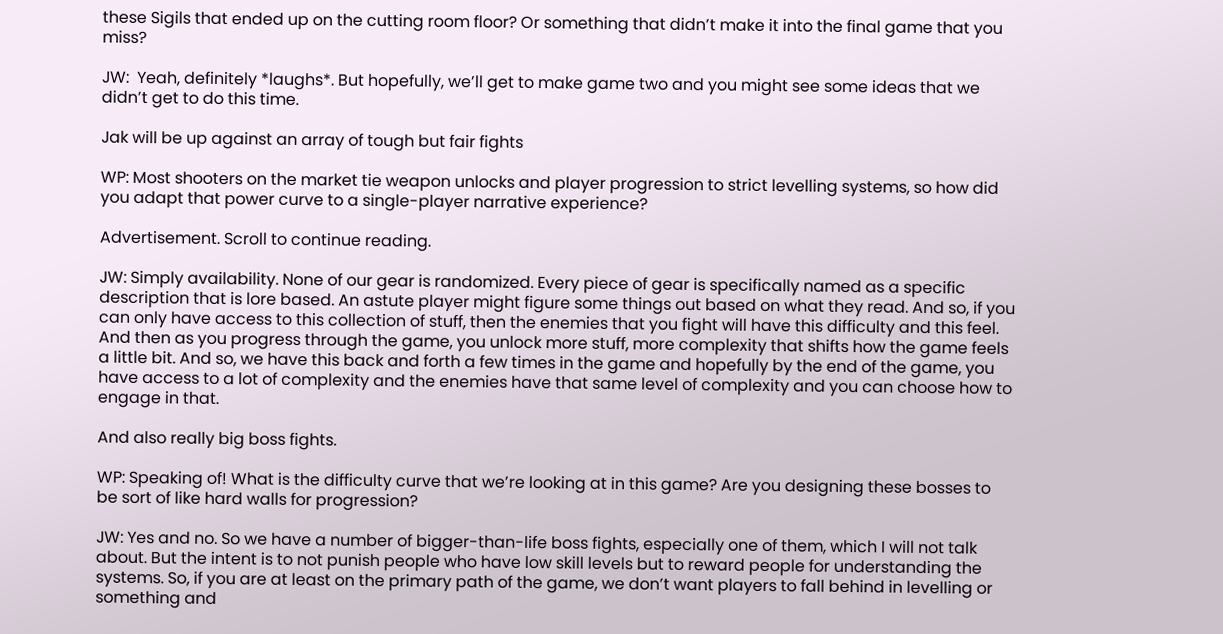these Sigils that ended up on the cutting room floor? Or something that didn’t make it into the final game that you miss?

JW:  Yeah, definitely *laughs*. But hopefully, we’ll get to make game two and you might see some ideas that we didn’t get to do this time.

Jak will be up against an array of tough but fair fights

WP: Most shooters on the market tie weapon unlocks and player progression to strict levelling systems, so how did you adapt that power curve to a single-player narrative experience?

Advertisement. Scroll to continue reading.

JW: Simply availability. None of our gear is randomized. Every piece of gear is specifically named as a specific description that is lore based. An astute player might figure some things out based on what they read. And so, if you can only have access to this collection of stuff, then the enemies that you fight will have this difficulty and this feel. And then as you progress through the game, you unlock more stuff, more complexity that shifts how the game feels a little bit. And so, we have this back and forth a few times in the game and hopefully by the end of the game, you have access to a lot of complexity and the enemies have that same level of complexity and you can choose how to engage in that.

And also really big boss fights.

WP: Speaking of! What is the difficulty curve that we’re looking at in this game? Are you designing these bosses to be sort of like hard walls for progression?

JW: Yes and no. So we have a number of bigger-than-life boss fights, especially one of them, which I will not talk about. But the intent is to not punish people who have low skill levels but to reward people for understanding the systems. So, if you are at least on the primary path of the game, we don’t want players to fall behind in levelling or something and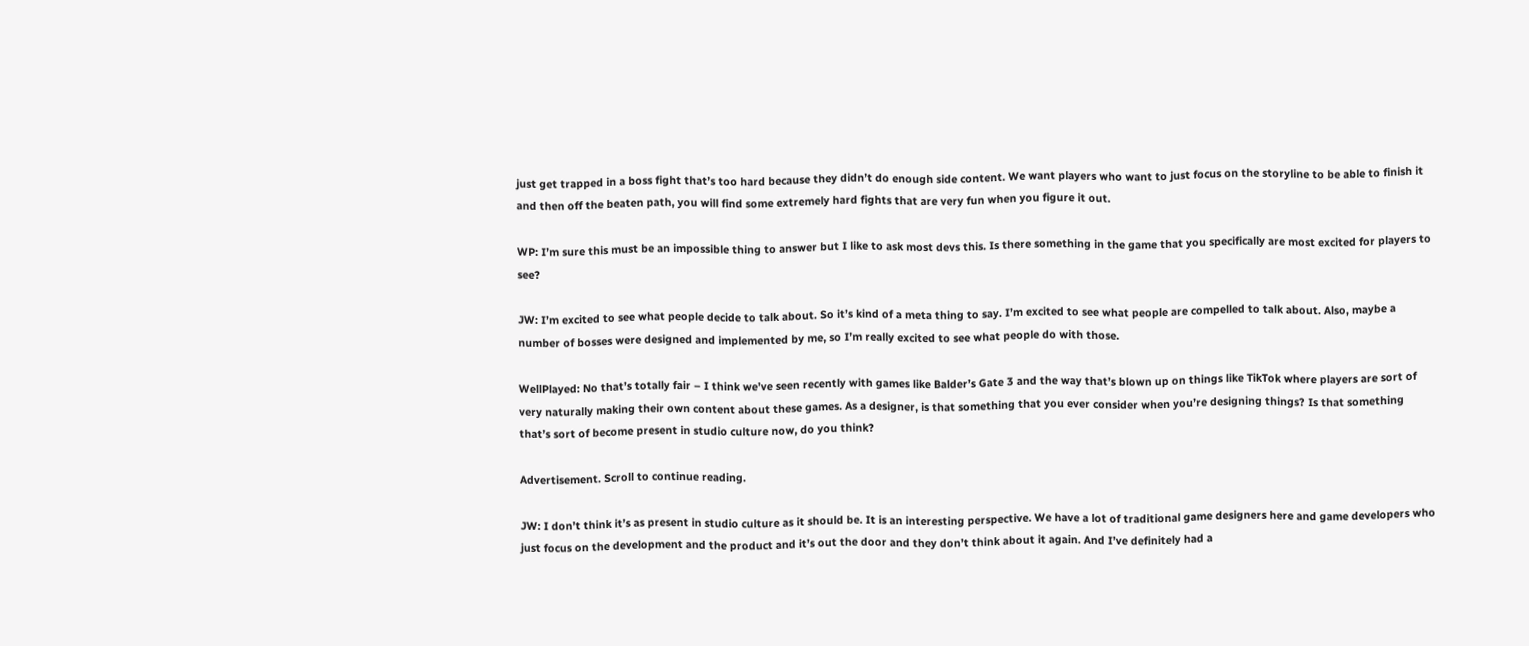just get trapped in a boss fight that’s too hard because they didn’t do enough side content. We want players who want to just focus on the storyline to be able to finish it and then off the beaten path, you will find some extremely hard fights that are very fun when you figure it out.

WP: I’m sure this must be an impossible thing to answer but I like to ask most devs this. Is there something in the game that you specifically are most excited for players to see?

JW: I’m excited to see what people decide to talk about. So it’s kind of a meta thing to say. I’m excited to see what people are compelled to talk about. Also, maybe a number of bosses were designed and implemented by me, so I’m really excited to see what people do with those.

WellPlayed: No that’s totally fair – I think we’ve seen recently with games like Balder’s Gate 3 and the way that’s blown up on things like TikTok where players are sort of very naturally making their own content about these games. As a designer, is that something that you ever consider when you’re designing things? Is that something that’s sort of become present in studio culture now, do you think?

Advertisement. Scroll to continue reading.

JW: I don’t think it’s as present in studio culture as it should be. It is an interesting perspective. We have a lot of traditional game designers here and game developers who just focus on the development and the product and it’s out the door and they don’t think about it again. And I’ve definitely had a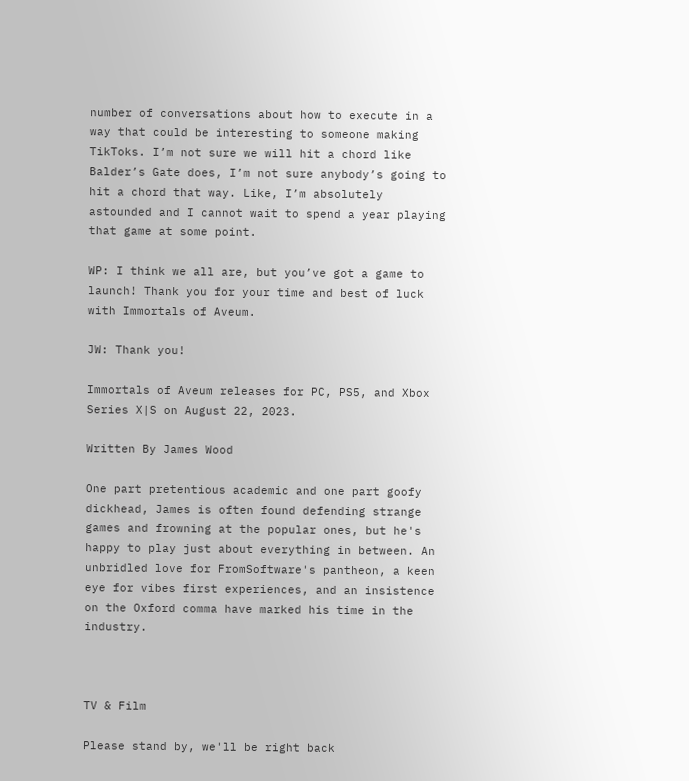number of conversations about how to execute in a way that could be interesting to someone making TikToks. I’m not sure we will hit a chord like Balder’s Gate does, I’m not sure anybody’s going to hit a chord that way. Like, I’m absolutely astounded and I cannot wait to spend a year playing that game at some point.

WP: I think we all are, but you’ve got a game to launch! Thank you for your time and best of luck with Immortals of Aveum.

JW: Thank you!

Immortals of Aveum releases for PC, PS5, and Xbox Series X|S on August 22, 2023.

Written By James Wood

One part pretentious academic and one part goofy dickhead, James is often found defending strange games and frowning at the popular ones, but he's happy to play just about everything in between. An unbridled love for FromSoftware's pantheon, a keen eye for vibes first experiences, and an insistence on the Oxford comma have marked his time in the industry.



TV & Film

Please stand by, we'll be right back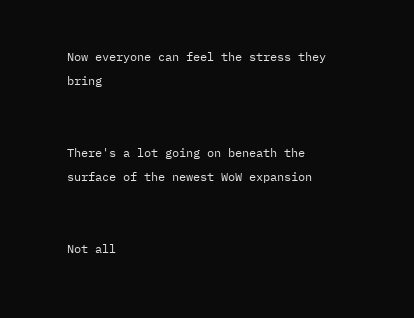Now everyone can feel the stress they bring


There's a lot going on beneath the surface of the newest WoW expansion


Not all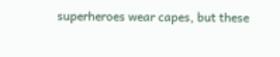superheroes wear capes, but these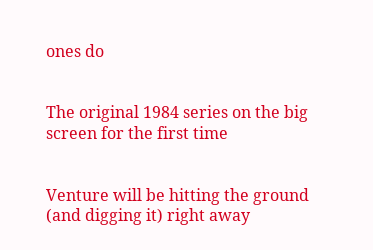ones do


The original 1984 series on the big screen for the first time


Venture will be hitting the ground (and digging it) right away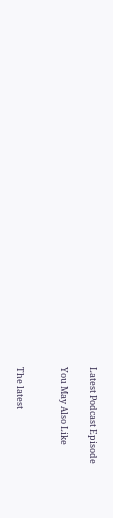Latest Podcast Episode

You May Also Like


The latest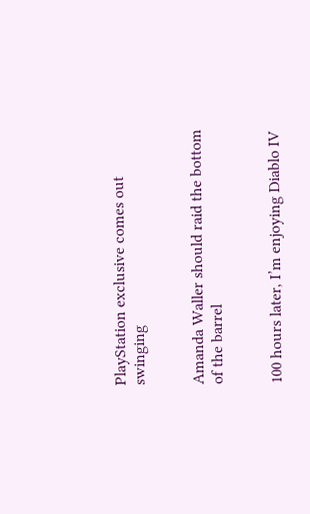PlayStation exclusive comes out swinging


Amanda Waller should raid the bottom of the barrel


100 hours later, I’m enjoying Diablo IV